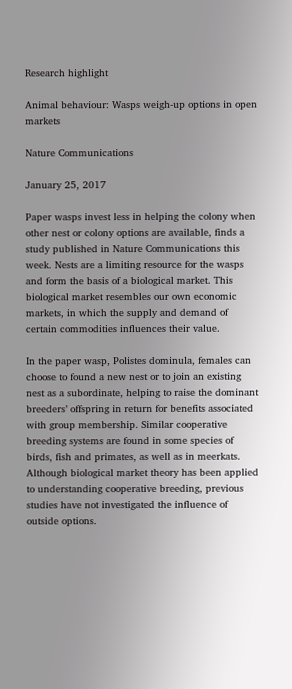Research highlight

Animal behaviour: Wasps weigh-up options in open markets

Nature Communications

January 25, 2017

Paper wasps invest less in helping the colony when other nest or colony options are available, finds a study published in Nature Communications this week. Nests are a limiting resource for the wasps and form the basis of a biological market. This biological market resembles our own economic markets, in which the supply and demand of certain commodities influences their value.

In the paper wasp, Polistes dominula, females can choose to found a new nest or to join an existing nest as a subordinate, helping to raise the dominant breeders’ offspring in return for benefits associated with group membership. Similar cooperative breeding systems are found in some species of birds, fish and primates, as well as in meerkats. Although biological market theory has been applied to understanding cooperative breeding, previous studies have not investigated the influence of outside options.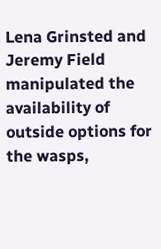Lena Grinsted and Jeremy Field manipulated the availability of outside options for the wasps,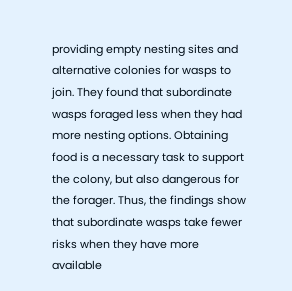providing empty nesting sites and alternative colonies for wasps to join. They found that subordinate wasps foraged less when they had more nesting options. Obtaining food is a necessary task to support the colony, but also dangerous for the forager. Thus, the findings show that subordinate wasps take fewer risks when they have more available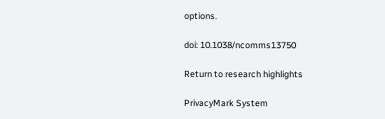options.

doi: 10.1038/ncomms13750

Return to research highlights

PrivacyMark System